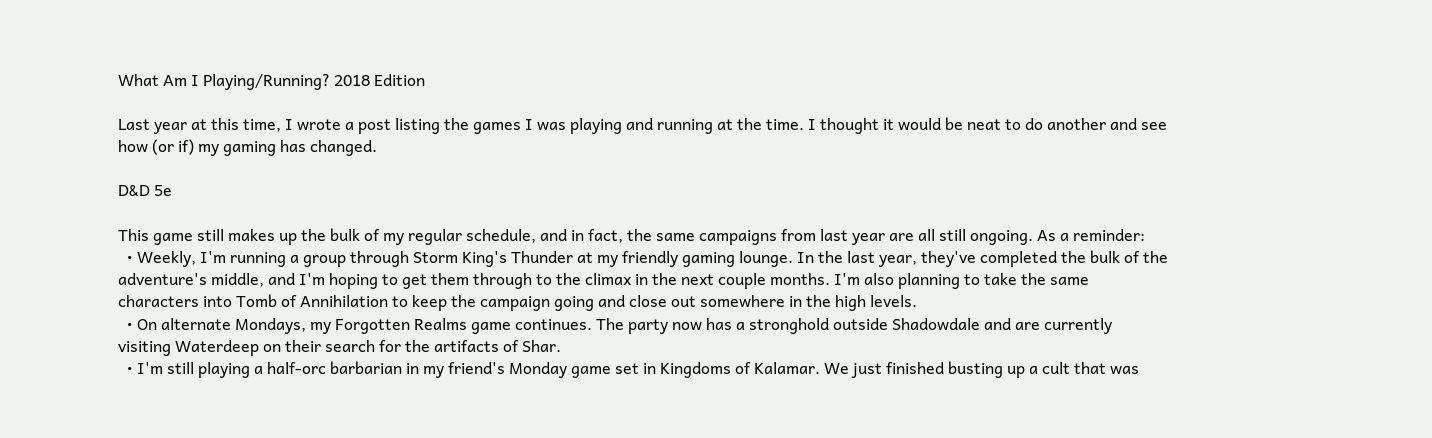What Am I Playing/Running? 2018 Edition

Last year at this time, I wrote a post listing the games I was playing and running at the time. I thought it would be neat to do another and see how (or if) my gaming has changed.

D&D 5e

This game still makes up the bulk of my regular schedule, and in fact, the same campaigns from last year are all still ongoing. As a reminder:
  • Weekly, I'm running a group through Storm King's Thunder at my friendly gaming lounge. In the last year, they've completed the bulk of the adventure's middle, and I'm hoping to get them through to the climax in the next couple months. I'm also planning to take the same characters into Tomb of Annihilation to keep the campaign going and close out somewhere in the high levels.
  • On alternate Mondays, my Forgotten Realms game continues. The party now has a stronghold outside Shadowdale and are currently visiting Waterdeep on their search for the artifacts of Shar.
  • I'm still playing a half-orc barbarian in my friend's Monday game set in Kingdoms of Kalamar. We just finished busting up a cult that was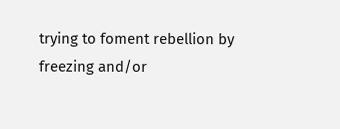trying to foment rebellion by freezing and/or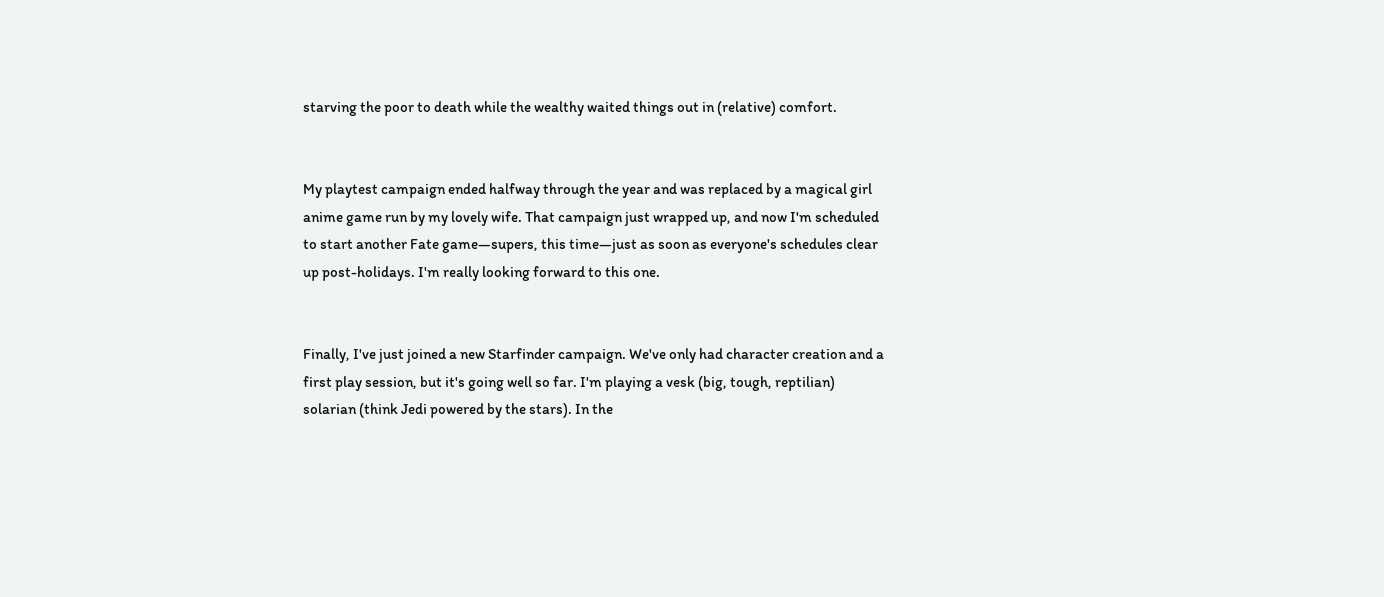starving the poor to death while the wealthy waited things out in (relative) comfort.


My playtest campaign ended halfway through the year and was replaced by a magical girl anime game run by my lovely wife. That campaign just wrapped up, and now I'm scheduled to start another Fate game—supers, this time—just as soon as everyone's schedules clear up post-holidays. I'm really looking forward to this one.


Finally, I've just joined a new Starfinder campaign. We've only had character creation and a first play session, but it's going well so far. I'm playing a vesk (big, tough, reptilian) solarian (think Jedi powered by the stars). In the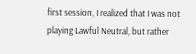first session, I realized that I was not playing Lawful Neutral, but rather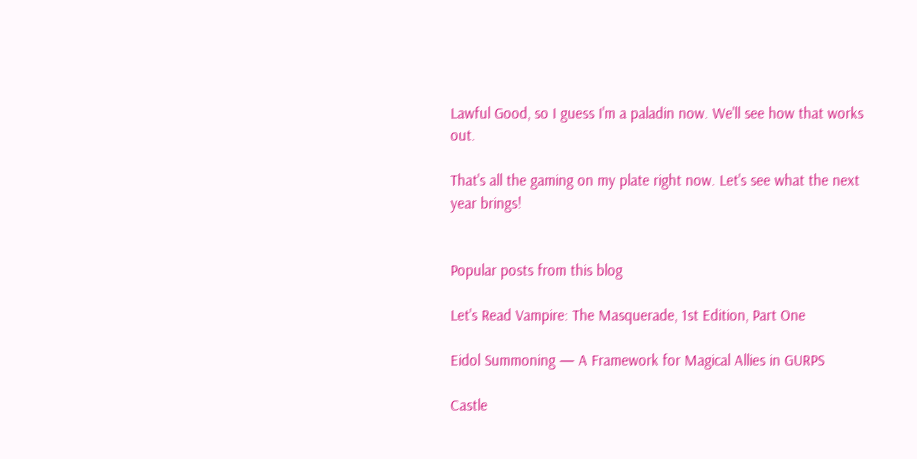Lawful Good, so I guess I'm a paladin now. We'll see how that works out.

That's all the gaming on my plate right now. Let's see what the next year brings!


Popular posts from this blog

Let's Read Vampire: The Masquerade, 1st Edition, Part One

Eidol Summoning — A Framework for Magical Allies in GURPS

Castle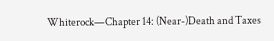Whiterock—Chapter 14: (Near-)Death and Taxes